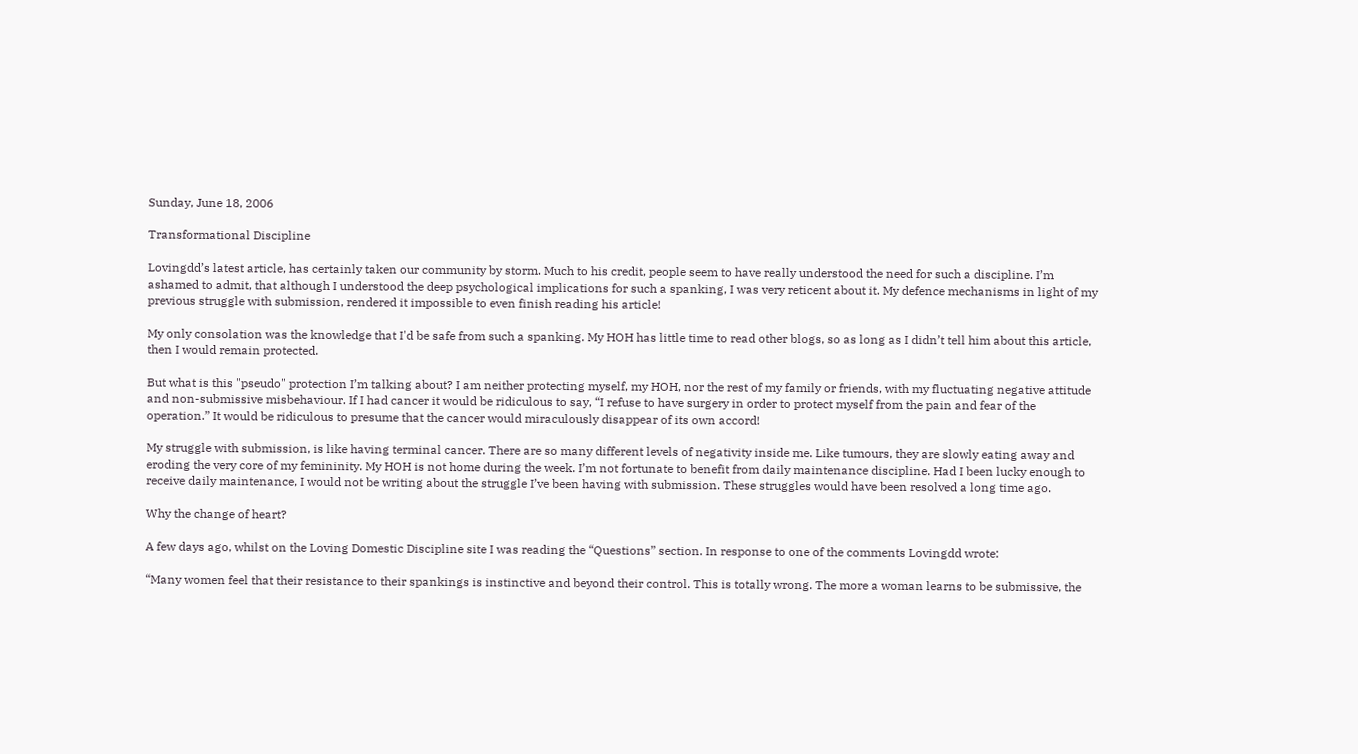Sunday, June 18, 2006

Transformational Discipline

Lovingdd’s latest article, has certainly taken our community by storm. Much to his credit, people seem to have really understood the need for such a discipline. I’m ashamed to admit, that although I understood the deep psychological implications for such a spanking, I was very reticent about it. My defence mechanisms in light of my previous struggle with submission, rendered it impossible to even finish reading his article!

My only consolation was the knowledge that I'd be safe from such a spanking. My HOH has little time to read other blogs, so as long as I didn’t tell him about this article, then I would remain protected.

But what is this "pseudo" protection I’m talking about? I am neither protecting myself, my HOH, nor the rest of my family or friends, with my fluctuating negative attitude and non-submissive misbehaviour. If I had cancer it would be ridiculous to say, “I refuse to have surgery in order to protect myself from the pain and fear of the operation.” It would be ridiculous to presume that the cancer would miraculously disappear of its own accord!

My struggle with submission, is like having terminal cancer. There are so many different levels of negativity inside me. Like tumours, they are slowly eating away and eroding the very core of my femininity. My HOH is not home during the week. I’m not fortunate to benefit from daily maintenance discipline. Had I been lucky enough to receive daily maintenance, I would not be writing about the struggle I’ve been having with submission. These struggles would have been resolved a long time ago.

Why the change of heart?

A few days ago, whilst on the Loving Domestic Discipline site I was reading the “Questions” section. In response to one of the comments Lovingdd wrote:

“Many women feel that their resistance to their spankings is instinctive and beyond their control. This is totally wrong. The more a woman learns to be submissive, the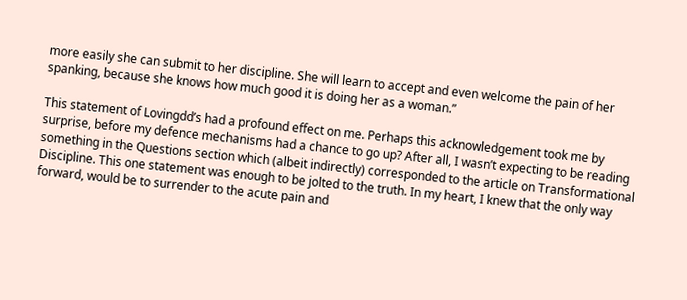more easily she can submit to her discipline. She will learn to accept and even welcome the pain of her spanking, because she knows how much good it is doing her as a woman.”

This statement of Lovingdd’s had a profound effect on me. Perhaps this acknowledgement took me by surprise, before my defence mechanisms had a chance to go up? After all, I wasn’t expecting to be reading something in the Questions section which (albeit indirectly) corresponded to the article on Transformational Discipline. This one statement was enough to be jolted to the truth. In my heart, I knew that the only way forward, would be to surrender to the acute pain and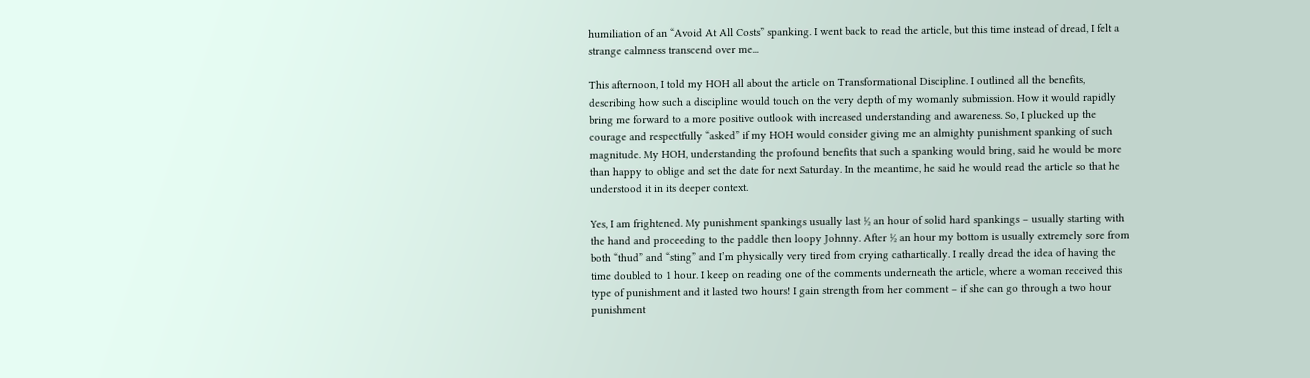humiliation of an “Avoid At All Costs” spanking. I went back to read the article, but this time instead of dread, I felt a strange calmness transcend over me...

This afternoon, I told my HOH all about the article on Transformational Discipline. I outlined all the benefits, describing how such a discipline would touch on the very depth of my womanly submission. How it would rapidly bring me forward to a more positive outlook with increased understanding and awareness. So, I plucked up the courage and respectfully “asked” if my HOH would consider giving me an almighty punishment spanking of such magnitude. My HOH, understanding the profound benefits that such a spanking would bring, said he would be more than happy to oblige and set the date for next Saturday. In the meantime, he said he would read the article so that he understood it in its deeper context.

Yes, I am frightened. My punishment spankings usually last ½ an hour of solid hard spankings – usually starting with the hand and proceeding to the paddle then loopy Johnny. After ½ an hour my bottom is usually extremely sore from both “thud” and “sting” and I’m physically very tired from crying cathartically. I really dread the idea of having the time doubled to 1 hour. I keep on reading one of the comments underneath the article, where a woman received this type of punishment and it lasted two hours! I gain strength from her comment – if she can go through a two hour punishment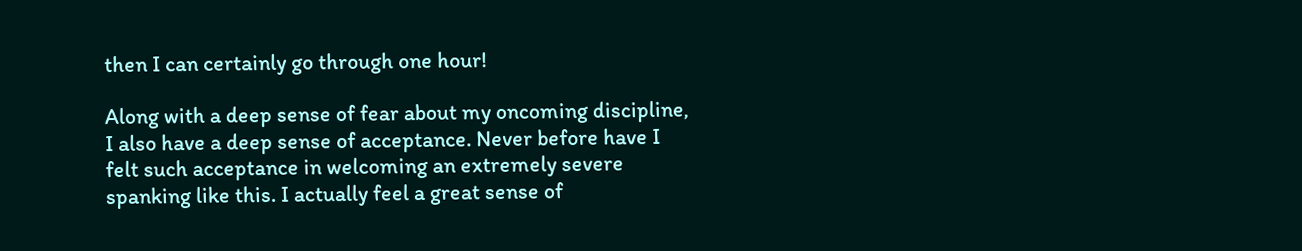then I can certainly go through one hour!

Along with a deep sense of fear about my oncoming discipline, I also have a deep sense of acceptance. Never before have I felt such acceptance in welcoming an extremely severe spanking like this. I actually feel a great sense of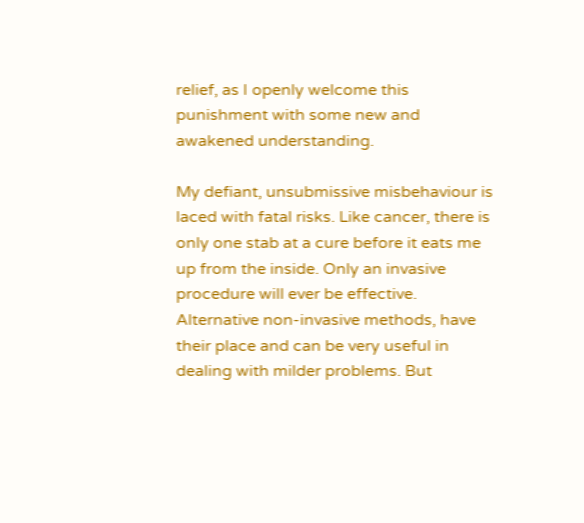relief, as I openly welcome this punishment with some new and awakened understanding.

My defiant, unsubmissive misbehaviour is laced with fatal risks. Like cancer, there is only one stab at a cure before it eats me up from the inside. Only an invasive procedure will ever be effective. Alternative non-invasive methods, have their place and can be very useful in dealing with milder problems. But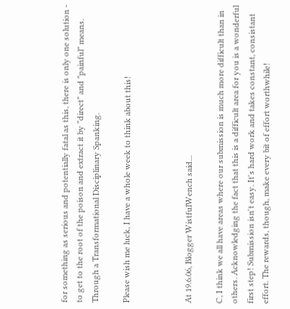for something as serious and potentially fatal as this, there is only one solution - to get to the root of the poison and extract it by "direct" and "painful" means. Through a Transformational Disciplinary Spanking.

Please wish me luck, I have a whole week to think about this!



At 19.6.06, Blogger WistfulWench said...

C, I think we all have areas where our submission is much more difficult than in others. Acknowledging the fact that this is a difficult area for you is a wonderful first step! Submission isn't easy. It's hard work and takes constant, consistant effort. The rewards, though, make every bit of effort worthwhile!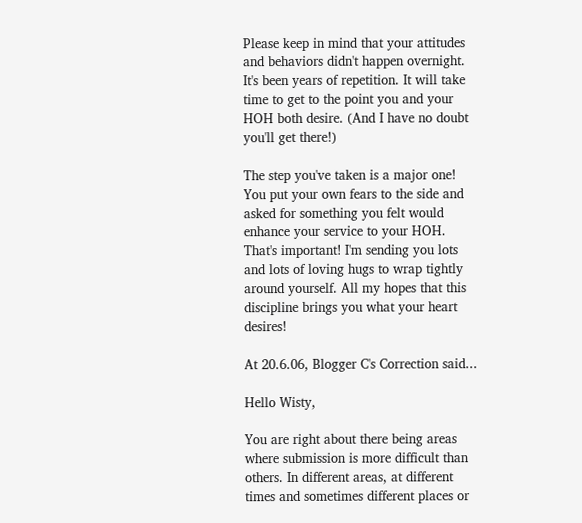Please keep in mind that your attitudes and behaviors didn't happen overnight. It's been years of repetition. It will take time to get to the point you and your HOH both desire. (And I have no doubt you'll get there!)

The step you've taken is a major one! You put your own fears to the side and asked for something you felt would enhance your service to your HOH. That's important! I'm sending you lots and lots of loving hugs to wrap tightly around yourself. All my hopes that this discipline brings you what your heart desires!

At 20.6.06, Blogger C's Correction said...

Hello Wisty,

You are right about there being areas where submission is more difficult than others. In different areas, at different times and sometimes different places or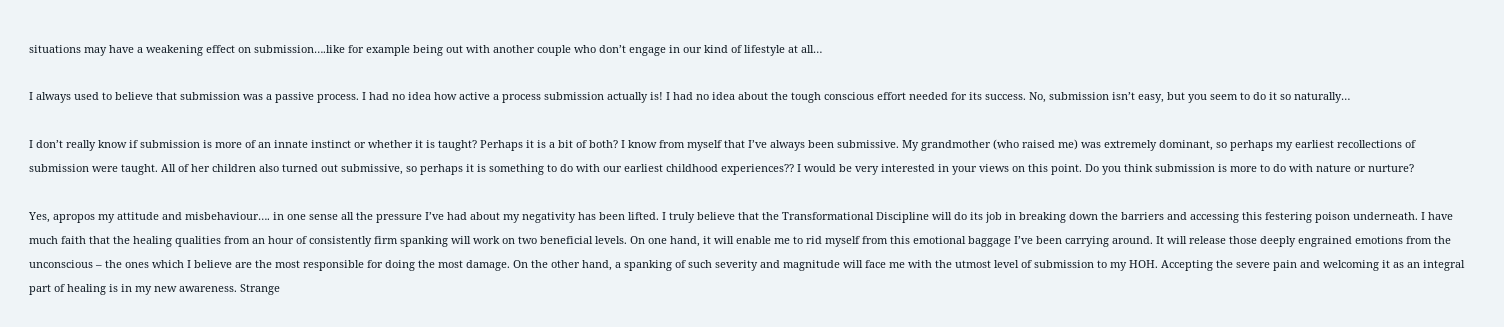situations may have a weakening effect on submission….like for example being out with another couple who don’t engage in our kind of lifestyle at all…

I always used to believe that submission was a passive process. I had no idea how active a process submission actually is! I had no idea about the tough conscious effort needed for its success. No, submission isn’t easy, but you seem to do it so naturally…

I don’t really know if submission is more of an innate instinct or whether it is taught? Perhaps it is a bit of both? I know from myself that I’ve always been submissive. My grandmother (who raised me) was extremely dominant, so perhaps my earliest recollections of submission were taught. All of her children also turned out submissive, so perhaps it is something to do with our earliest childhood experiences?? I would be very interested in your views on this point. Do you think submission is more to do with nature or nurture?

Yes, apropos my attitude and misbehaviour…. in one sense all the pressure I’ve had about my negativity has been lifted. I truly believe that the Transformational Discipline will do its job in breaking down the barriers and accessing this festering poison underneath. I have much faith that the healing qualities from an hour of consistently firm spanking will work on two beneficial levels. On one hand, it will enable me to rid myself from this emotional baggage I’ve been carrying around. It will release those deeply engrained emotions from the unconscious – the ones which I believe are the most responsible for doing the most damage. On the other hand, a spanking of such severity and magnitude will face me with the utmost level of submission to my HOH. Accepting the severe pain and welcoming it as an integral part of healing is in my new awareness. Strange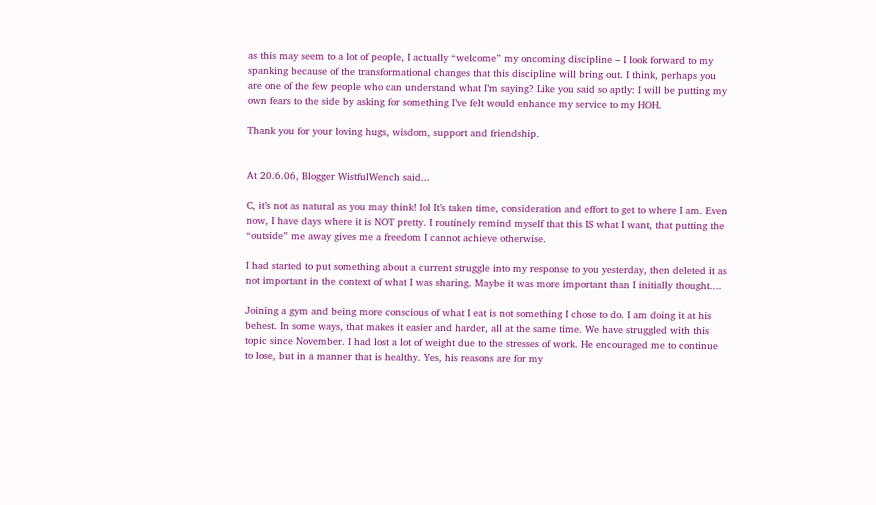as this may seem to a lot of people, I actually “welcome” my oncoming discipline – I look forward to my spanking because of the transformational changes that this discipline will bring out. I think, perhaps you are one of the few people who can understand what I’m saying? Like you said so aptly: I will be putting my own fears to the side by asking for something I’ve felt would enhance my service to my HOH.

Thank you for your loving hugs, wisdom, support and friendship.


At 20.6.06, Blogger WistfulWench said...

C, it’s not as natural as you may think! lol It’s taken time, consideration and effort to get to where I am. Even now, I have days where it is NOT pretty. I routinely remind myself that this IS what I want, that putting the “outside” me away gives me a freedom I cannot achieve otherwise.

I had started to put something about a current struggle into my response to you yesterday, then deleted it as not important in the context of what I was sharing. Maybe it was more important than I initially thought....

Joining a gym and being more conscious of what I eat is not something I chose to do. I am doing it at his behest. In some ways, that makes it easier and harder, all at the same time. We have struggled with this topic since November. I had lost a lot of weight due to the stresses of work. He encouraged me to continue to lose, but in a manner that is healthy. Yes, his reasons are for my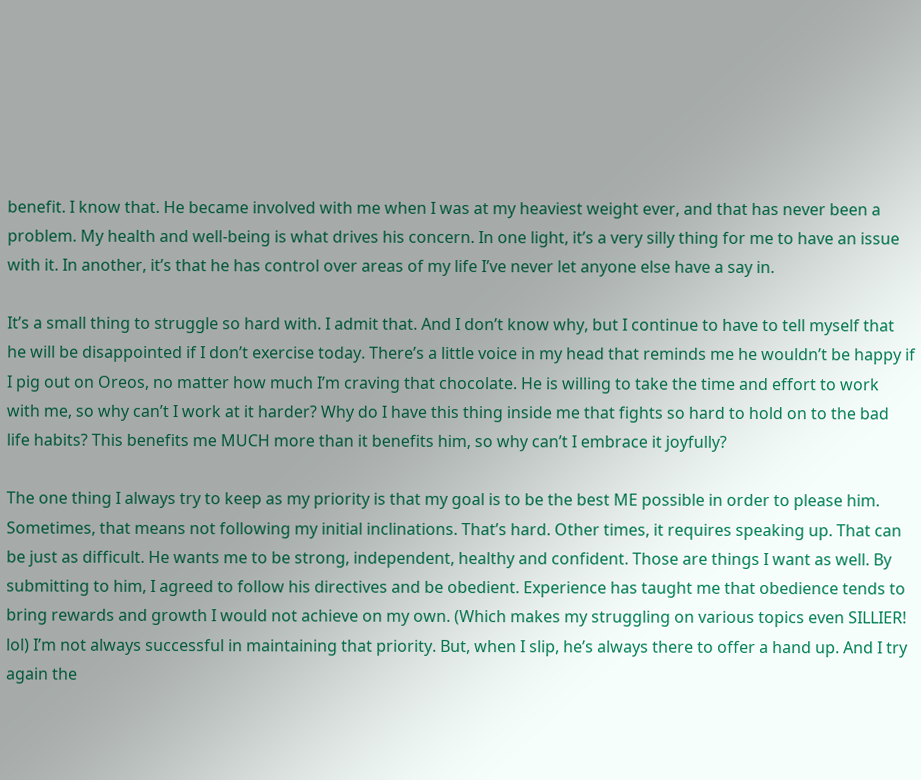benefit. I know that. He became involved with me when I was at my heaviest weight ever, and that has never been a problem. My health and well-being is what drives his concern. In one light, it’s a very silly thing for me to have an issue with it. In another, it’s that he has control over areas of my life I’ve never let anyone else have a say in.

It’s a small thing to struggle so hard with. I admit that. And I don’t know why, but I continue to have to tell myself that he will be disappointed if I don’t exercise today. There’s a little voice in my head that reminds me he wouldn’t be happy if I pig out on Oreos, no matter how much I’m craving that chocolate. He is willing to take the time and effort to work with me, so why can’t I work at it harder? Why do I have this thing inside me that fights so hard to hold on to the bad life habits? This benefits me MUCH more than it benefits him, so why can’t I embrace it joyfully?

The one thing I always try to keep as my priority is that my goal is to be the best ME possible in order to please him. Sometimes, that means not following my initial inclinations. That’s hard. Other times, it requires speaking up. That can be just as difficult. He wants me to be strong, independent, healthy and confident. Those are things I want as well. By submitting to him, I agreed to follow his directives and be obedient. Experience has taught me that obedience tends to bring rewards and growth I would not achieve on my own. (Which makes my struggling on various topics even SILLIER! lol) I’m not always successful in maintaining that priority. But, when I slip, he’s always there to offer a hand up. And I try again the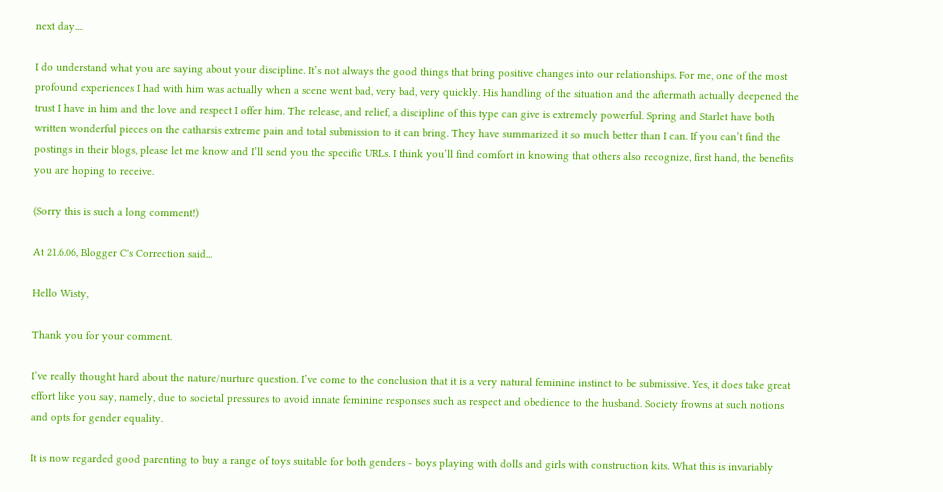next day....

I do understand what you are saying about your discipline. It’s not always the good things that bring positive changes into our relationships. For me, one of the most profound experiences I had with him was actually when a scene went bad, very bad, very quickly. His handling of the situation and the aftermath actually deepened the trust I have in him and the love and respect I offer him. The release, and relief, a discipline of this type can give is extremely powerful. Spring and Starlet have both written wonderful pieces on the catharsis extreme pain and total submission to it can bring. They have summarized it so much better than I can. If you can’t find the postings in their blogs, please let me know and I’ll send you the specific URLs. I think you’ll find comfort in knowing that others also recognize, first hand, the benefits you are hoping to receive.

(Sorry this is such a long comment!)

At 21.6.06, Blogger C's Correction said...

Hello Wisty,

Thank you for your comment.

I’ve really thought hard about the nature/nurture question. I’ve come to the conclusion that it is a very natural feminine instinct to be submissive. Yes, it does take great effort like you say, namely, due to societal pressures to avoid innate feminine responses such as respect and obedience to the husband. Society frowns at such notions and opts for gender equality.

It is now regarded good parenting to buy a range of toys suitable for both genders - boys playing with dolls and girls with construction kits. What this is invariably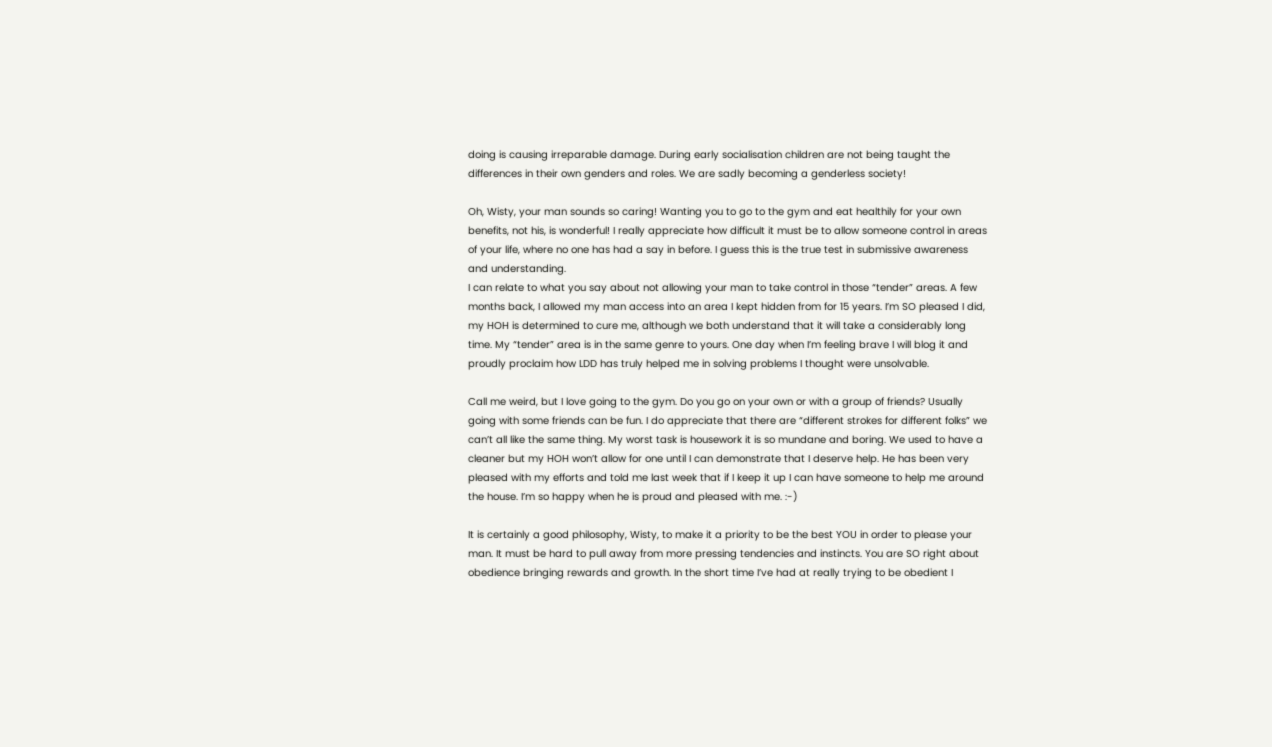doing is causing irreparable damage. During early socialisation children are not being taught the differences in their own genders and roles. We are sadly becoming a genderless society!

Oh, Wisty, your man sounds so caring! Wanting you to go to the gym and eat healthily for your own benefits, not his, is wonderful! I really appreciate how difficult it must be to allow someone control in areas of your life, where no one has had a say in before. I guess this is the true test in submissive awareness and understanding.
I can relate to what you say about not allowing your man to take control in those “tender” areas. A few months back, I allowed my man access into an area I kept hidden from for 15 years. I’m SO pleased I did, my HOH is determined to cure me, although we both understand that it will take a considerably long time. My “tender” area is in the same genre to yours. One day when I’m feeling brave I will blog it and proudly proclaim how LDD has truly helped me in solving problems I thought were unsolvable.

Call me weird, but I love going to the gym. Do you go on your own or with a group of friends? Usually going with some friends can be fun. I do appreciate that there are “different strokes for different folks” we can’t all like the same thing. My worst task is housework it is so mundane and boring. We used to have a cleaner but my HOH won’t allow for one until I can demonstrate that I deserve help. He has been very pleased with my efforts and told me last week that if I keep it up I can have someone to help me around the house. I’m so happy when he is proud and pleased with me. :-)

It is certainly a good philosophy, Wisty, to make it a priority to be the best YOU in order to please your man. It must be hard to pull away from more pressing tendencies and instincts. You are SO right about obedience bringing rewards and growth. In the short time I’ve had at really trying to be obedient I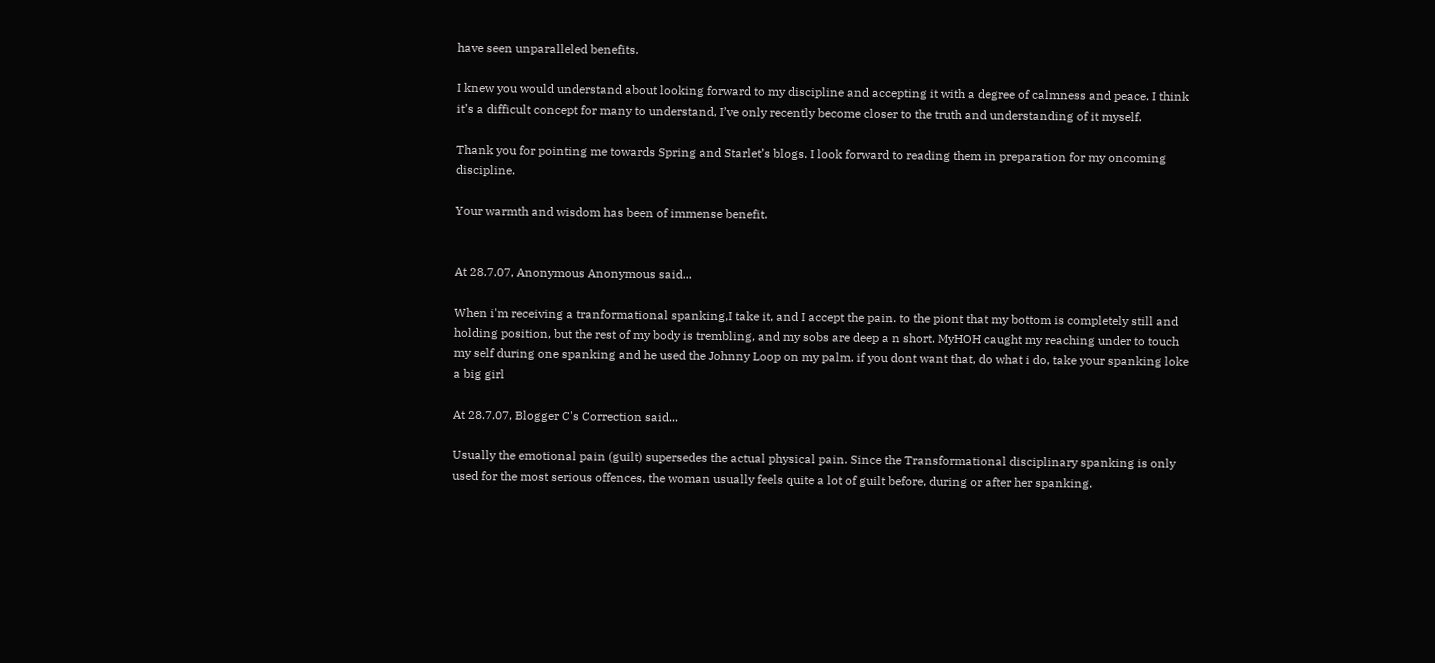have seen unparalleled benefits.

I knew you would understand about looking forward to my discipline and accepting it with a degree of calmness and peace. I think it’s a difficult concept for many to understand, I’ve only recently become closer to the truth and understanding of it myself.

Thank you for pointing me towards Spring and Starlet’s blogs. I look forward to reading them in preparation for my oncoming discipline.

Your warmth and wisdom has been of immense benefit.


At 28.7.07, Anonymous Anonymous said...

When i'm receiving a tranformational spanking,I take it, and I accept the pain. to the piont that my bottom is completely still and holding position, but the rest of my body is trembling, and my sobs are deep a n short. MyHOH caught my reaching under to touch my self during one spanking and he used the Johnny Loop on my palm. if you dont want that, do what i do, take your spanking loke a big girl

At 28.7.07, Blogger C's Correction said...

Usually the emotional pain (guilt) supersedes the actual physical pain. Since the Transformational disciplinary spanking is only used for the most serious offences, the woman usually feels quite a lot of guilt before, during or after her spanking.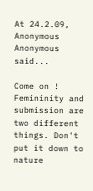At 24.2.09, Anonymous Anonymous said...

Come on ! Femininity and submission are two different things. Don't put it down to nature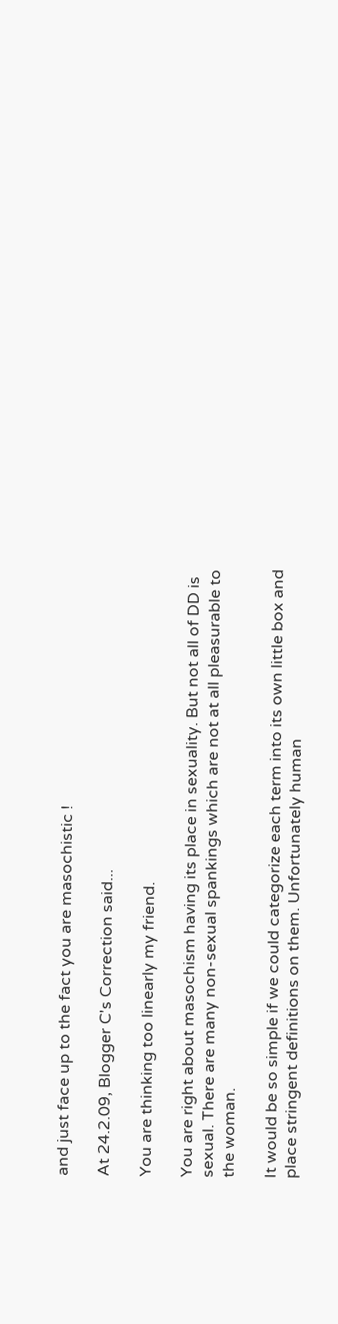and just face up to the fact you are masochistic !

At 24.2.09, Blogger C's Correction said...

You are thinking too linearly my friend.

You are right about masochism having its place in sexuality. But not all of DD is sexual. There are many non-sexual spankings which are not at all pleasurable to the woman.

It would be so simple if we could categorize each term into its own little box and place stringent definitions on them. Unfortunately human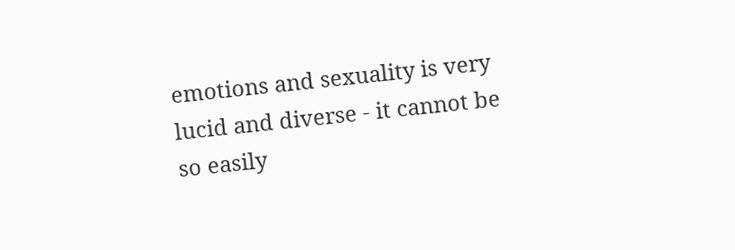emotions and sexuality is very lucid and diverse - it cannot be so easily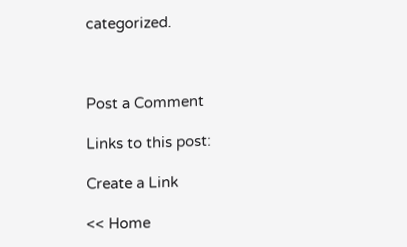categorized.



Post a Comment

Links to this post:

Create a Link

<< Home